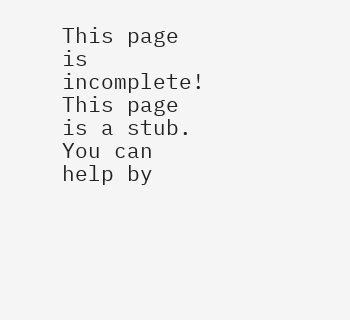This page is incomplete!
This page is a stub. You can help by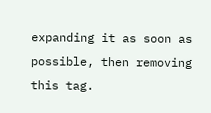expanding it as soon as possible, then removing this tag.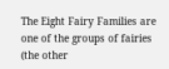The Eight Fairy Families are one of the groups of fairies (the other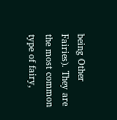being Other Fairies). They are the most common type of fairy,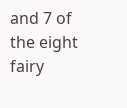and 7 of the eight fairy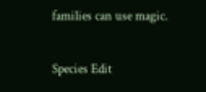families can use magic.

Species Edit